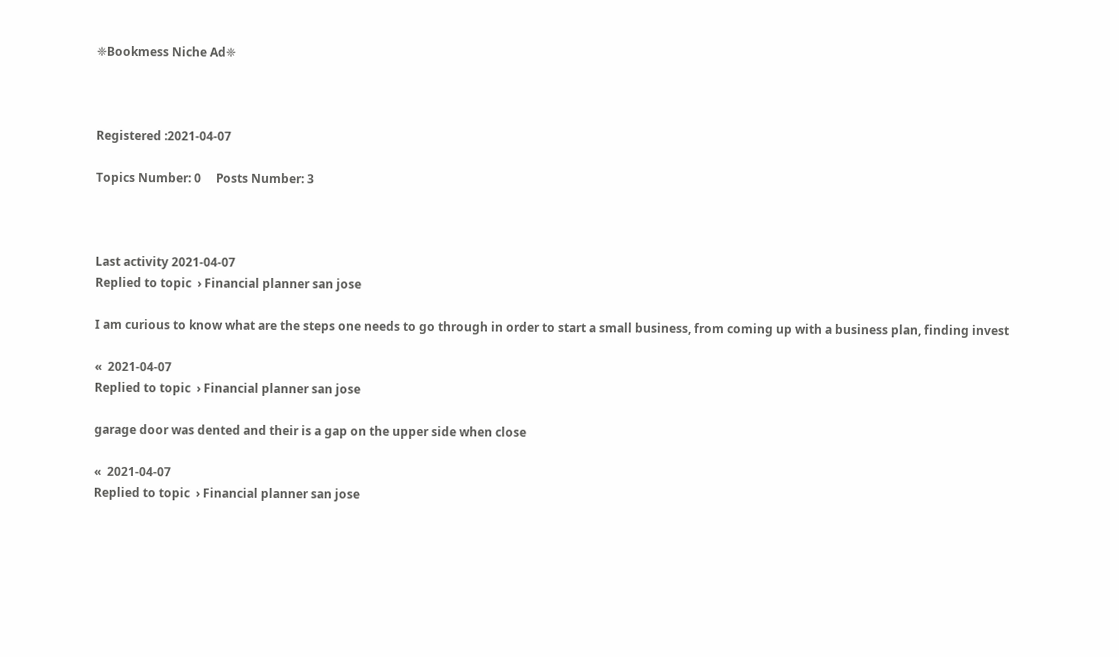❈Bookmess Niche Ad❈



Registered :2021-04-07

Topics Number: 0     Posts Number: 3



Last activity 2021-04-07
Replied to topic  › Financial planner san jose

I am curious to know what are the steps one needs to go through in order to start a small business, from coming up with a business plan, finding invest

«  2021-04-07
Replied to topic  › Financial planner san jose

garage door was dented and their is a gap on the upper side when close

«  2021-04-07
Replied to topic  › Financial planner san jose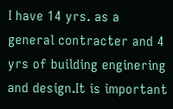I have 14 yrs. as a general contracter and 4 yrs of building enginering and design.It is important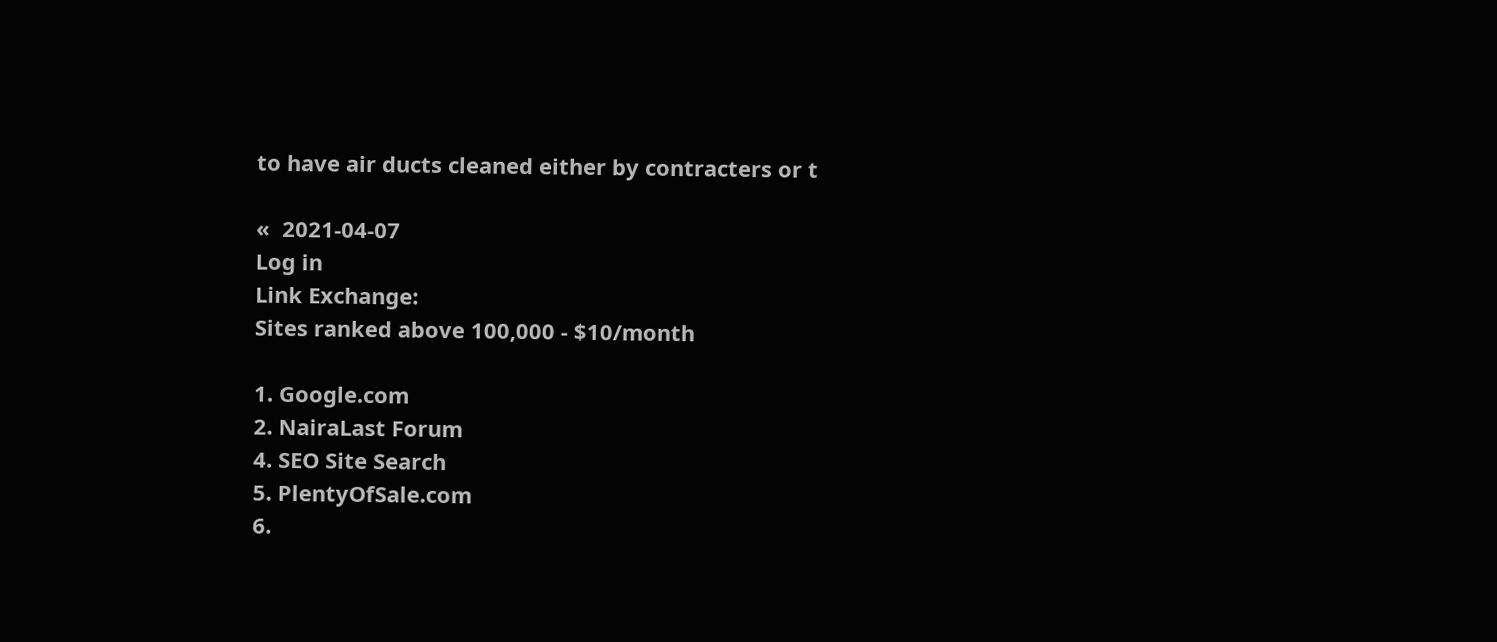to have air ducts cleaned either by contracters or t

«  2021-04-07
Log in
Link Exchange:
Sites ranked above 100,000 - $10/month

1. Google.com
2. NairaLast Forum
4. SEO Site Search
5. PlentyOfSale.com
6.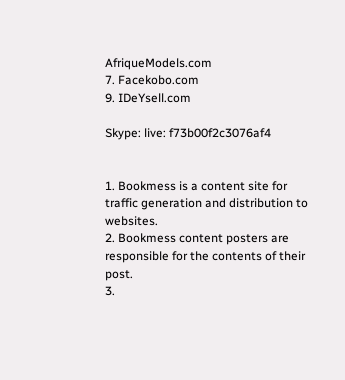AfriqueModels.com
7. Facekobo.com
9. IDeYsell.com

Skype: live: f73b00f2c3076af4


1. Bookmess is a content site for traffic generation and distribution to websites.
2. Bookmess content posters are responsible for the contents of their post.
3.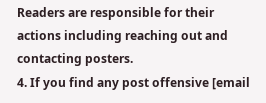Readers are responsible for their actions including reaching out and contacting posters.
4. If you find any post offensive [email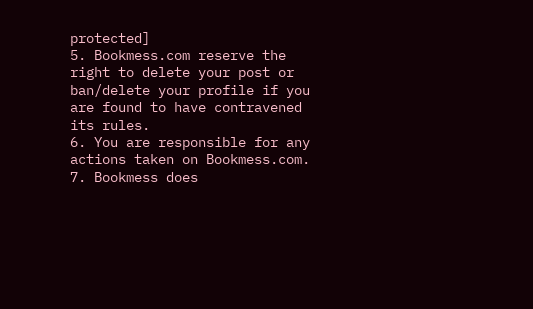protected]
5. Bookmess.com reserve the right to delete your post or ban/delete your profile if you are found to have contravened its rules.
6. You are responsible for any actions taken on Bookmess.com.
7. Bookmess does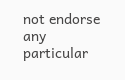not endorse any particular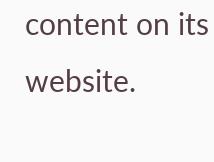content on its website.